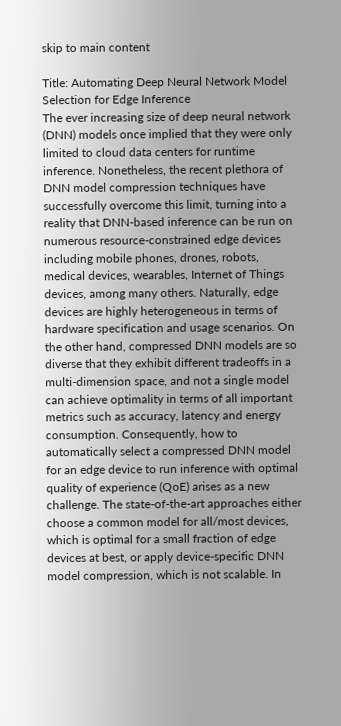skip to main content

Title: Automating Deep Neural Network Model Selection for Edge Inference
The ever increasing size of deep neural network (DNN) models once implied that they were only limited to cloud data centers for runtime inference. Nonetheless, the recent plethora of DNN model compression techniques have successfully overcome this limit, turning into a reality that DNN-based inference can be run on numerous resource-constrained edge devices including mobile phones, drones, robots, medical devices, wearables, Internet of Things devices, among many others. Naturally, edge devices are highly heterogeneous in terms of hardware specification and usage scenarios. On the other hand, compressed DNN models are so diverse that they exhibit different tradeoffs in a multi-dimension space, and not a single model can achieve optimality in terms of all important metrics such as accuracy, latency and energy consumption. Consequently, how to automatically select a compressed DNN model for an edge device to run inference with optimal quality of experience (QoE) arises as a new challenge. The state-of-the-art approaches either choose a common model for all/most devices, which is optimal for a small fraction of edge devices at best, or apply device-specific DNN model compression, which is not scalable. In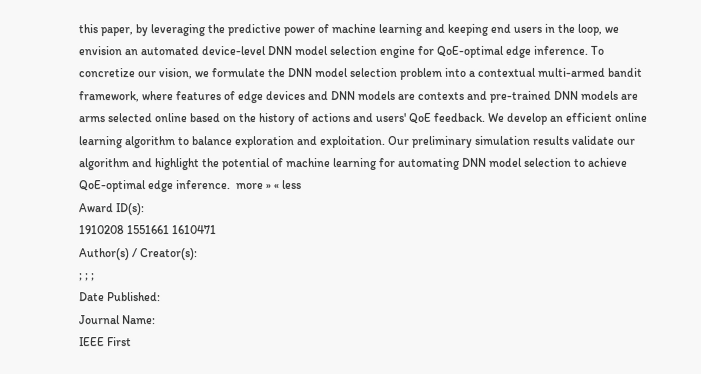this paper, by leveraging the predictive power of machine learning and keeping end users in the loop, we envision an automated device-level DNN model selection engine for QoE-optimal edge inference. To concretize our vision, we formulate the DNN model selection problem into a contextual multi-armed bandit framework, where features of edge devices and DNN models are contexts and pre-trained DNN models are arms selected online based on the history of actions and users' QoE feedback. We develop an efficient online learning algorithm to balance exploration and exploitation. Our preliminary simulation results validate our algorithm and highlight the potential of machine learning for automating DNN model selection to achieve QoE-optimal edge inference.  more » « less
Award ID(s):
1910208 1551661 1610471
Author(s) / Creator(s):
; ; ;
Date Published:
Journal Name:
IEEE First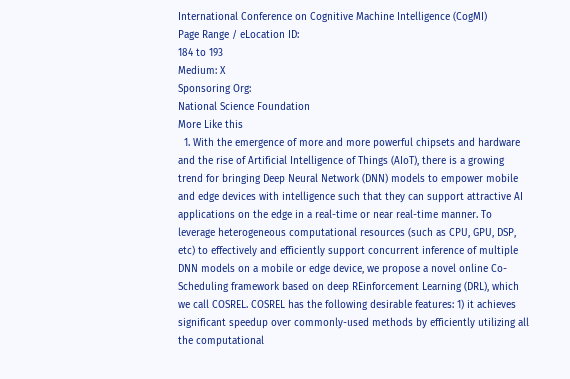International Conference on Cognitive Machine Intelligence (CogMI)
Page Range / eLocation ID:
184 to 193
Medium: X
Sponsoring Org:
National Science Foundation
More Like this
  1. With the emergence of more and more powerful chipsets and hardware and the rise of Artificial Intelligence of Things (AIoT), there is a growing trend for bringing Deep Neural Network (DNN) models to empower mobile and edge devices with intelligence such that they can support attractive AI applications on the edge in a real-time or near real-time manner. To leverage heterogeneous computational resources (such as CPU, GPU, DSP, etc) to effectively and efficiently support concurrent inference of multiple DNN models on a mobile or edge device, we propose a novel online Co-Scheduling framework based on deep REinforcement Learning (DRL), which we call COSREL. COSREL has the following desirable features: 1) it achieves significant speedup over commonly-used methods by efficiently utilizing all the computational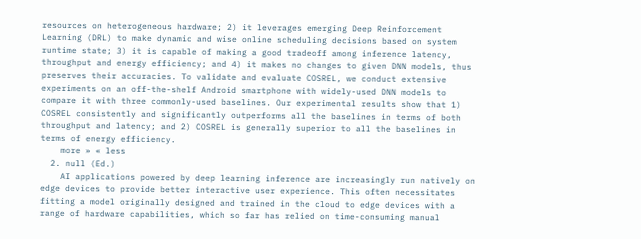resources on heterogeneous hardware; 2) it leverages emerging Deep Reinforcement Learning (DRL) to make dynamic and wise online scheduling decisions based on system runtime state; 3) it is capable of making a good tradeoff among inference latency, throughput and energy efficiency; and 4) it makes no changes to given DNN models, thus preserves their accuracies. To validate and evaluate COSREL, we conduct extensive experiments on an off-the-shelf Android smartphone with widely-used DNN models to compare it with three commonly-used baselines. Our experimental results show that 1) COSREL consistently and significantly outperforms all the baselines in terms of both throughput and latency; and 2) COSREL is generally superior to all the baselines in terms of energy efficiency.
    more » « less
  2. null (Ed.)
    AI applications powered by deep learning inference are increasingly run natively on edge devices to provide better interactive user experience. This often necessitates fitting a model originally designed and trained in the cloud to edge devices with a range of hardware capabilities, which so far has relied on time-consuming manual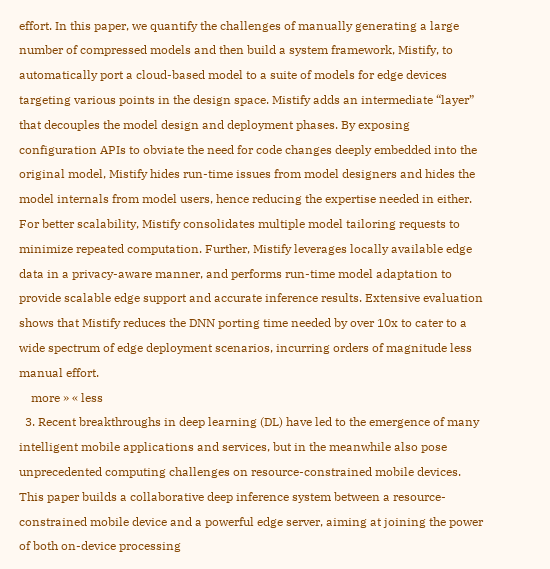effort. In this paper, we quantify the challenges of manually generating a large number of compressed models and then build a system framework, Mistify, to automatically port a cloud-based model to a suite of models for edge devices targeting various points in the design space. Mistify adds an intermediate “layer” that decouples the model design and deployment phases. By exposing configuration APIs to obviate the need for code changes deeply embedded into the original model, Mistify hides run-time issues from model designers and hides the model internals from model users, hence reducing the expertise needed in either. For better scalability, Mistify consolidates multiple model tailoring requests to minimize repeated computation. Further, Mistify leverages locally available edge data in a privacy-aware manner, and performs run-time model adaptation to provide scalable edge support and accurate inference results. Extensive evaluation shows that Mistify reduces the DNN porting time needed by over 10x to cater to a wide spectrum of edge deployment scenarios, incurring orders of magnitude less manual effort.
    more » « less
  3. Recent breakthroughs in deep learning (DL) have led to the emergence of many intelligent mobile applications and services, but in the meanwhile also pose unprecedented computing challenges on resource-constrained mobile devices. This paper builds a collaborative deep inference system between a resource-constrained mobile device and a powerful edge server, aiming at joining the power of both on-device processing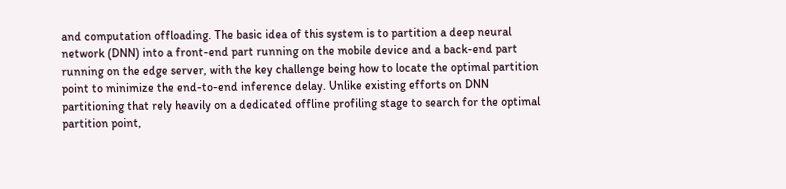and computation offloading. The basic idea of this system is to partition a deep neural network (DNN) into a front-end part running on the mobile device and a back-end part running on the edge server, with the key challenge being how to locate the optimal partition point to minimize the end-to-end inference delay. Unlike existing efforts on DNN partitioning that rely heavily on a dedicated offline profiling stage to search for the optimal partition point,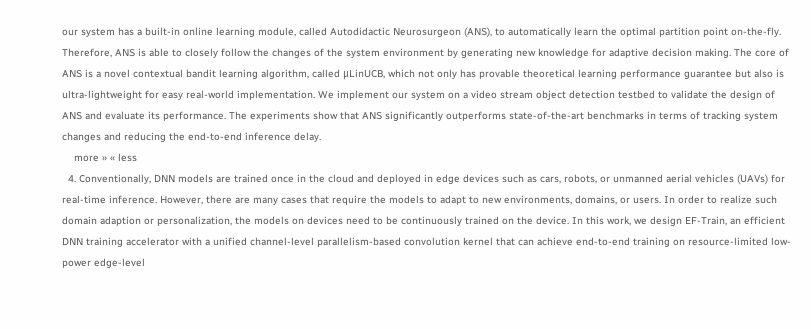our system has a built-in online learning module, called Autodidactic Neurosurgeon (ANS), to automatically learn the optimal partition point on-the-fly. Therefore, ANS is able to closely follow the changes of the system environment by generating new knowledge for adaptive decision making. The core of ANS is a novel contextual bandit learning algorithm, called μLinUCB, which not only has provable theoretical learning performance guarantee but also is ultra-lightweight for easy real-world implementation. We implement our system on a video stream object detection testbed to validate the design of ANS and evaluate its performance. The experiments show that ANS significantly outperforms state-of-the-art benchmarks in terms of tracking system changes and reducing the end-to-end inference delay.
    more » « less
  4. Conventionally, DNN models are trained once in the cloud and deployed in edge devices such as cars, robots, or unmanned aerial vehicles (UAVs) for real-time inference. However, there are many cases that require the models to adapt to new environments, domains, or users. In order to realize such domain adaption or personalization, the models on devices need to be continuously trained on the device. In this work, we design EF-Train, an efficient DNN training accelerator with a unified channel-level parallelism-based convolution kernel that can achieve end-to-end training on resource-limited low-power edge-level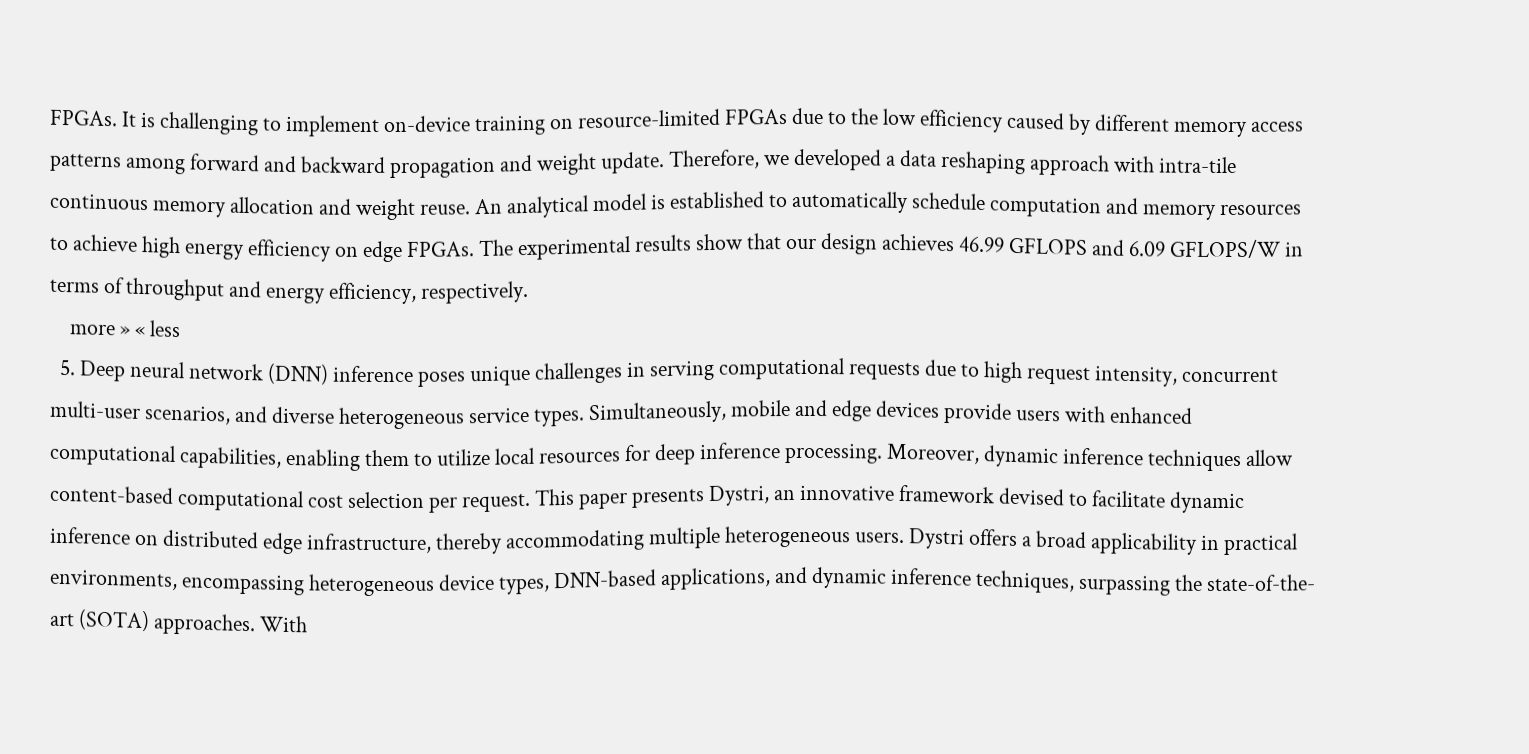FPGAs. It is challenging to implement on-device training on resource-limited FPGAs due to the low efficiency caused by different memory access patterns among forward and backward propagation and weight update. Therefore, we developed a data reshaping approach with intra-tile continuous memory allocation and weight reuse. An analytical model is established to automatically schedule computation and memory resources to achieve high energy efficiency on edge FPGAs. The experimental results show that our design achieves 46.99 GFLOPS and 6.09 GFLOPS/W in terms of throughput and energy efficiency, respectively.
    more » « less
  5. Deep neural network (DNN) inference poses unique challenges in serving computational requests due to high request intensity, concurrent multi-user scenarios, and diverse heterogeneous service types. Simultaneously, mobile and edge devices provide users with enhanced computational capabilities, enabling them to utilize local resources for deep inference processing. Moreover, dynamic inference techniques allow content-based computational cost selection per request. This paper presents Dystri, an innovative framework devised to facilitate dynamic inference on distributed edge infrastructure, thereby accommodating multiple heterogeneous users. Dystri offers a broad applicability in practical environments, encompassing heterogeneous device types, DNN-based applications, and dynamic inference techniques, surpassing the state-of-the-art (SOTA) approaches. With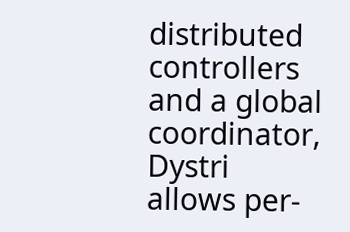distributed controllers and a global coordinator, Dystri allows per-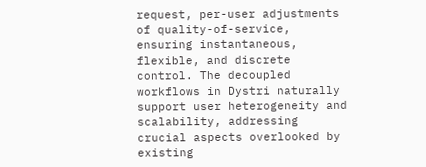request, per-user adjustments of quality-of-service, ensuring instantaneous, flexible, and discrete control. The decoupled workflows in Dystri naturally support user heterogeneity and scalability, addressing crucial aspects overlooked by existing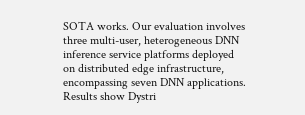SOTA works. Our evaluation involves three multi-user, heterogeneous DNN inference service platforms deployed on distributed edge infrastructure, encompassing seven DNN applications. Results show Dystri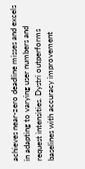achieves near-zero deadline misses and excels in adapting to varying user numbers and request intensities. Dystri outperforms baselines with accuracy improvement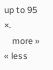up to 95 ×.
    more » « less